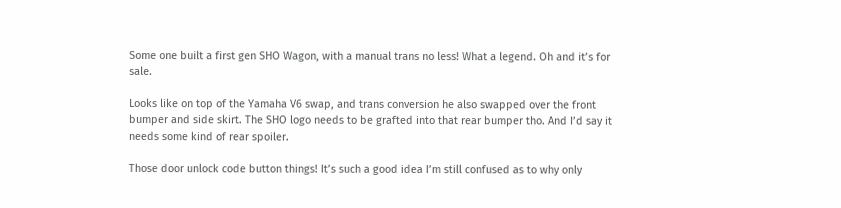Some one built a first gen SHO Wagon, with a manual trans no less! What a legend. Oh and it’s for sale.

Looks like on top of the Yamaha V6 swap, and trans conversion he also swapped over the front bumper and side skirt. The SHO logo needs to be grafted into that rear bumper tho. And I’d say it needs some kind of rear spoiler.

Those door unlock code button things! It’s such a good idea I’m still confused as to why only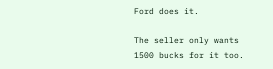Ford does it.

The seller only wants 1500 bucks for it too.